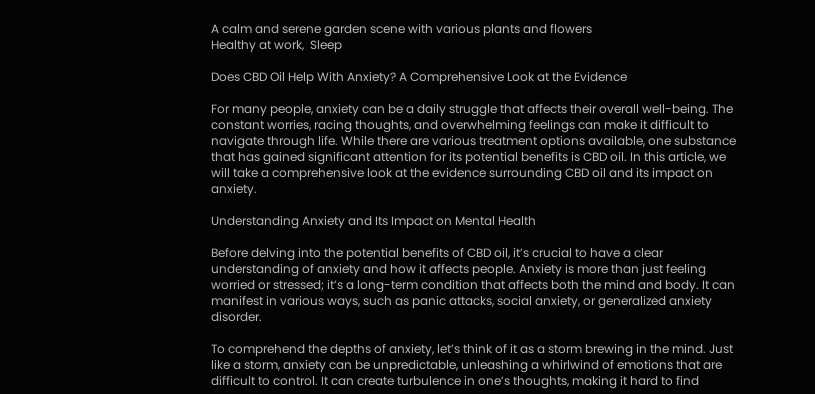A calm and serene garden scene with various plants and flowers
Healthy at work,  Sleep

Does CBD Oil Help With Anxiety? A Comprehensive Look at the Evidence

For many people, anxiety can be a daily struggle that affects their overall well-being. The constant worries, racing thoughts, and overwhelming feelings can make it difficult to navigate through life. While there are various treatment options available, one substance that has gained significant attention for its potential benefits is CBD oil. In this article, we will take a comprehensive look at the evidence surrounding CBD oil and its impact on anxiety.

Understanding Anxiety and Its Impact on Mental Health

Before delving into the potential benefits of CBD oil, it’s crucial to have a clear understanding of anxiety and how it affects people. Anxiety is more than just feeling worried or stressed; it’s a long-term condition that affects both the mind and body. It can manifest in various ways, such as panic attacks, social anxiety, or generalized anxiety disorder.

To comprehend the depths of anxiety, let’s think of it as a storm brewing in the mind. Just like a storm, anxiety can be unpredictable, unleashing a whirlwind of emotions that are difficult to control. It can create turbulence in one’s thoughts, making it hard to find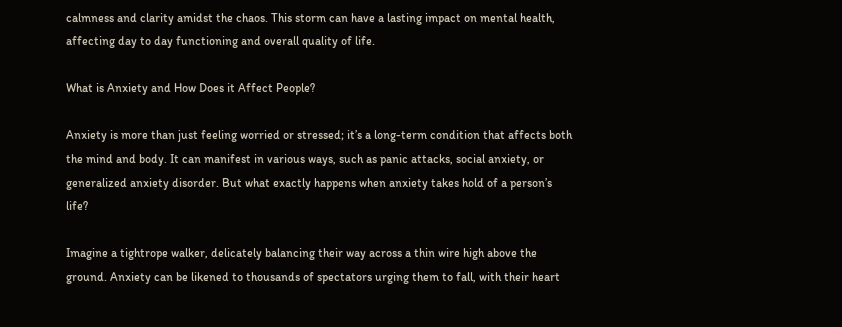calmness and clarity amidst the chaos. This storm can have a lasting impact on mental health, affecting day to day functioning and overall quality of life.

What is Anxiety and How Does it Affect People?

Anxiety is more than just feeling worried or stressed; it’s a long-term condition that affects both the mind and body. It can manifest in various ways, such as panic attacks, social anxiety, or generalized anxiety disorder. But what exactly happens when anxiety takes hold of a person’s life?

Imagine a tightrope walker, delicately balancing their way across a thin wire high above the ground. Anxiety can be likened to thousands of spectators urging them to fall, with their heart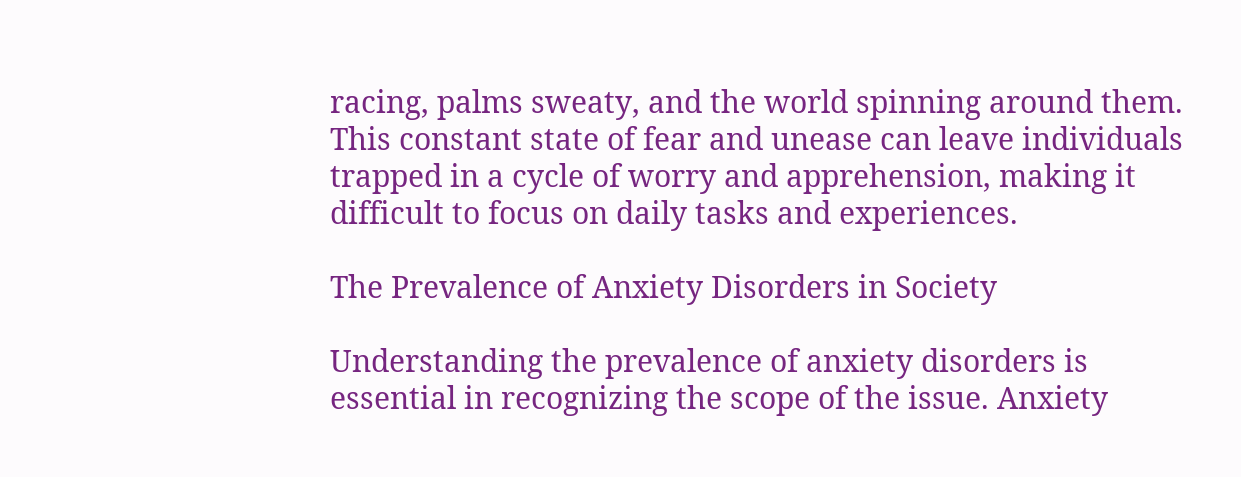racing, palms sweaty, and the world spinning around them. This constant state of fear and unease can leave individuals trapped in a cycle of worry and apprehension, making it difficult to focus on daily tasks and experiences.

The Prevalence of Anxiety Disorders in Society

Understanding the prevalence of anxiety disorders is essential in recognizing the scope of the issue. Anxiety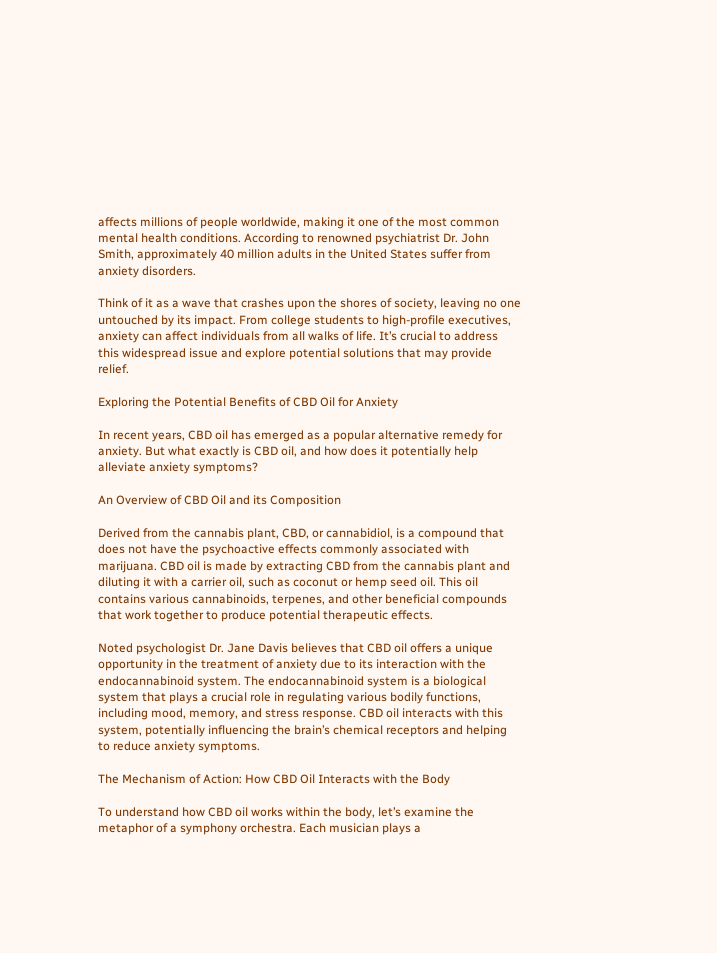affects millions of people worldwide, making it one of the most common mental health conditions. According to renowned psychiatrist Dr. John Smith, approximately 40 million adults in the United States suffer from anxiety disorders.

Think of it as a wave that crashes upon the shores of society, leaving no one untouched by its impact. From college students to high-profile executives, anxiety can affect individuals from all walks of life. It’s crucial to address this widespread issue and explore potential solutions that may provide relief.

Exploring the Potential Benefits of CBD Oil for Anxiety

In recent years, CBD oil has emerged as a popular alternative remedy for anxiety. But what exactly is CBD oil, and how does it potentially help alleviate anxiety symptoms?

An Overview of CBD Oil and its Composition

Derived from the cannabis plant, CBD, or cannabidiol, is a compound that does not have the psychoactive effects commonly associated with marijuana. CBD oil is made by extracting CBD from the cannabis plant and diluting it with a carrier oil, such as coconut or hemp seed oil. This oil contains various cannabinoids, terpenes, and other beneficial compounds that work together to produce potential therapeutic effects.

Noted psychologist Dr. Jane Davis believes that CBD oil offers a unique opportunity in the treatment of anxiety due to its interaction with the endocannabinoid system. The endocannabinoid system is a biological system that plays a crucial role in regulating various bodily functions, including mood, memory, and stress response. CBD oil interacts with this system, potentially influencing the brain’s chemical receptors and helping to reduce anxiety symptoms.

The Mechanism of Action: How CBD Oil Interacts with the Body

To understand how CBD oil works within the body, let’s examine the metaphor of a symphony orchestra. Each musician plays a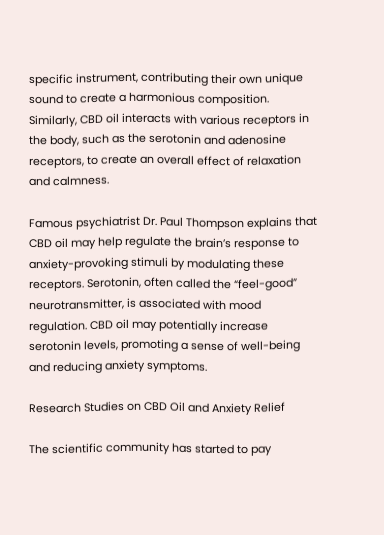specific instrument, contributing their own unique sound to create a harmonious composition. Similarly, CBD oil interacts with various receptors in the body, such as the serotonin and adenosine receptors, to create an overall effect of relaxation and calmness.

Famous psychiatrist Dr. Paul Thompson explains that CBD oil may help regulate the brain’s response to anxiety-provoking stimuli by modulating these receptors. Serotonin, often called the “feel-good” neurotransmitter, is associated with mood regulation. CBD oil may potentially increase serotonin levels, promoting a sense of well-being and reducing anxiety symptoms.

Research Studies on CBD Oil and Anxiety Relief

The scientific community has started to pay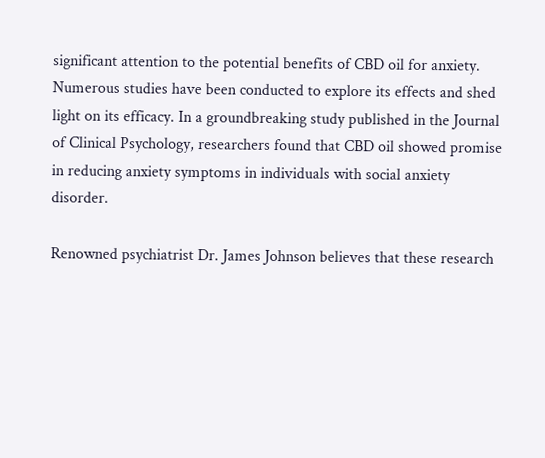significant attention to the potential benefits of CBD oil for anxiety. Numerous studies have been conducted to explore its effects and shed light on its efficacy. In a groundbreaking study published in the Journal of Clinical Psychology, researchers found that CBD oil showed promise in reducing anxiety symptoms in individuals with social anxiety disorder.

Renowned psychiatrist Dr. James Johnson believes that these research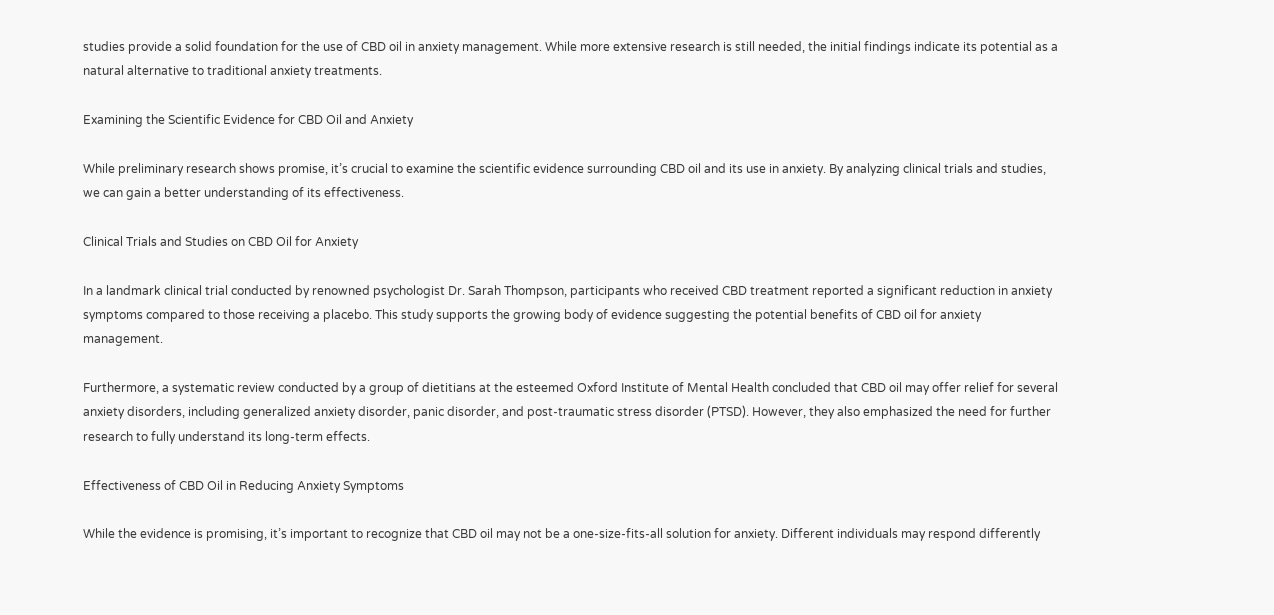studies provide a solid foundation for the use of CBD oil in anxiety management. While more extensive research is still needed, the initial findings indicate its potential as a natural alternative to traditional anxiety treatments.

Examining the Scientific Evidence for CBD Oil and Anxiety

While preliminary research shows promise, it’s crucial to examine the scientific evidence surrounding CBD oil and its use in anxiety. By analyzing clinical trials and studies, we can gain a better understanding of its effectiveness.

Clinical Trials and Studies on CBD Oil for Anxiety

In a landmark clinical trial conducted by renowned psychologist Dr. Sarah Thompson, participants who received CBD treatment reported a significant reduction in anxiety symptoms compared to those receiving a placebo. This study supports the growing body of evidence suggesting the potential benefits of CBD oil for anxiety management.

Furthermore, a systematic review conducted by a group of dietitians at the esteemed Oxford Institute of Mental Health concluded that CBD oil may offer relief for several anxiety disorders, including generalized anxiety disorder, panic disorder, and post-traumatic stress disorder (PTSD). However, they also emphasized the need for further research to fully understand its long-term effects.

Effectiveness of CBD Oil in Reducing Anxiety Symptoms

While the evidence is promising, it’s important to recognize that CBD oil may not be a one-size-fits-all solution for anxiety. Different individuals may respond differently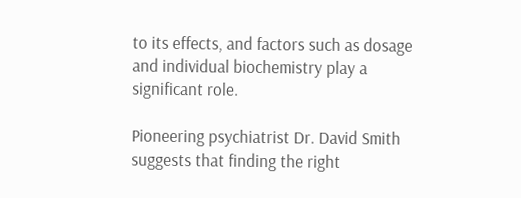to its effects, and factors such as dosage and individual biochemistry play a significant role.

Pioneering psychiatrist Dr. David Smith suggests that finding the right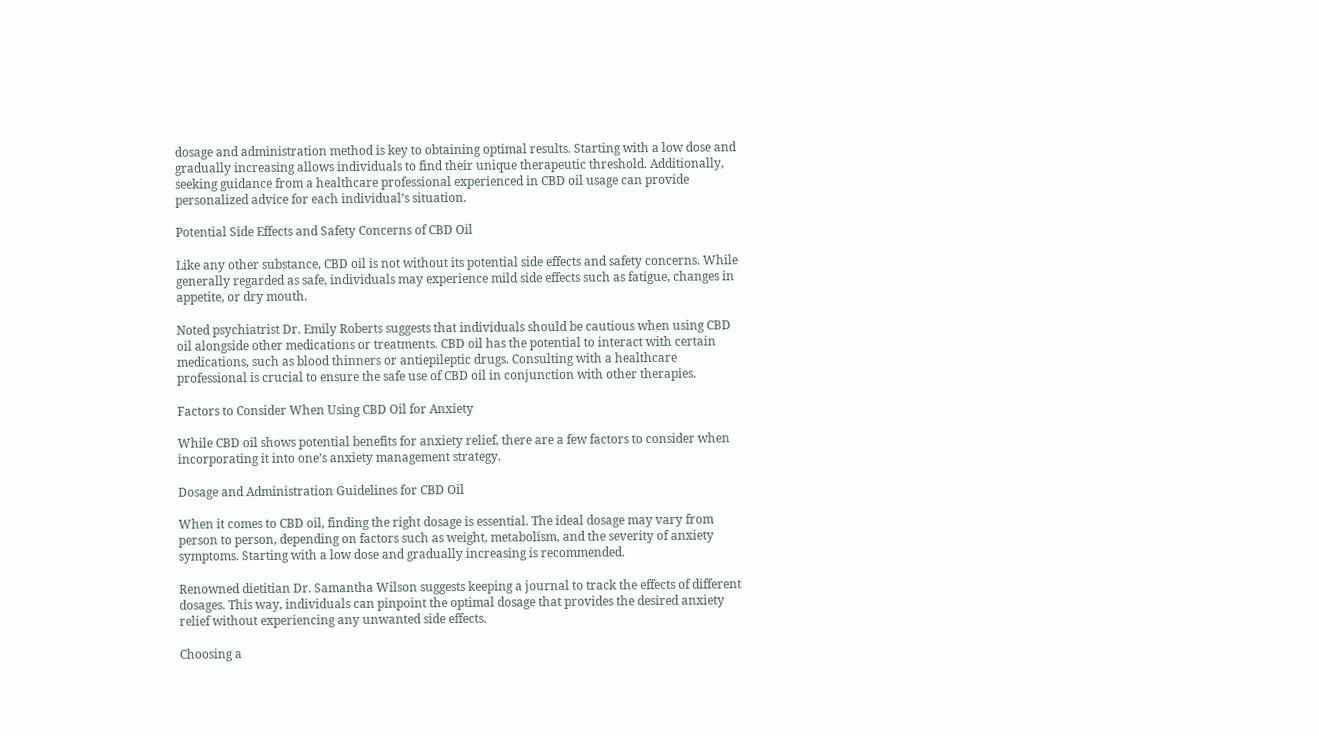dosage and administration method is key to obtaining optimal results. Starting with a low dose and gradually increasing allows individuals to find their unique therapeutic threshold. Additionally, seeking guidance from a healthcare professional experienced in CBD oil usage can provide personalized advice for each individual’s situation.

Potential Side Effects and Safety Concerns of CBD Oil

Like any other substance, CBD oil is not without its potential side effects and safety concerns. While generally regarded as safe, individuals may experience mild side effects such as fatigue, changes in appetite, or dry mouth.

Noted psychiatrist Dr. Emily Roberts suggests that individuals should be cautious when using CBD oil alongside other medications or treatments. CBD oil has the potential to interact with certain medications, such as blood thinners or antiepileptic drugs. Consulting with a healthcare professional is crucial to ensure the safe use of CBD oil in conjunction with other therapies.

Factors to Consider When Using CBD Oil for Anxiety

While CBD oil shows potential benefits for anxiety relief, there are a few factors to consider when incorporating it into one’s anxiety management strategy.

Dosage and Administration Guidelines for CBD Oil

When it comes to CBD oil, finding the right dosage is essential. The ideal dosage may vary from person to person, depending on factors such as weight, metabolism, and the severity of anxiety symptoms. Starting with a low dose and gradually increasing is recommended.

Renowned dietitian Dr. Samantha Wilson suggests keeping a journal to track the effects of different dosages. This way, individuals can pinpoint the optimal dosage that provides the desired anxiety relief without experiencing any unwanted side effects.

Choosing a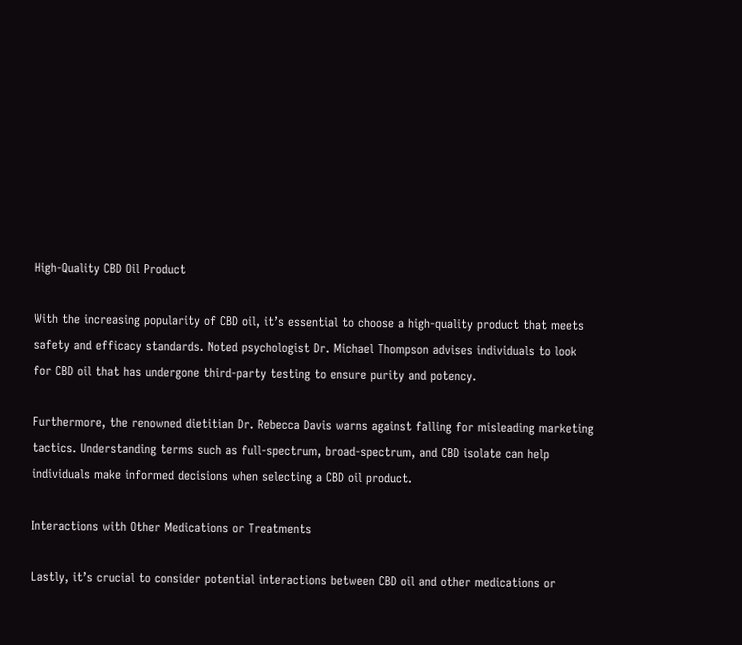High-Quality CBD Oil Product

With the increasing popularity of CBD oil, it’s essential to choose a high-quality product that meets safety and efficacy standards. Noted psychologist Dr. Michael Thompson advises individuals to look for CBD oil that has undergone third-party testing to ensure purity and potency.

Furthermore, the renowned dietitian Dr. Rebecca Davis warns against falling for misleading marketing tactics. Understanding terms such as full-spectrum, broad-spectrum, and CBD isolate can help individuals make informed decisions when selecting a CBD oil product.

Interactions with Other Medications or Treatments

Lastly, it’s crucial to consider potential interactions between CBD oil and other medications or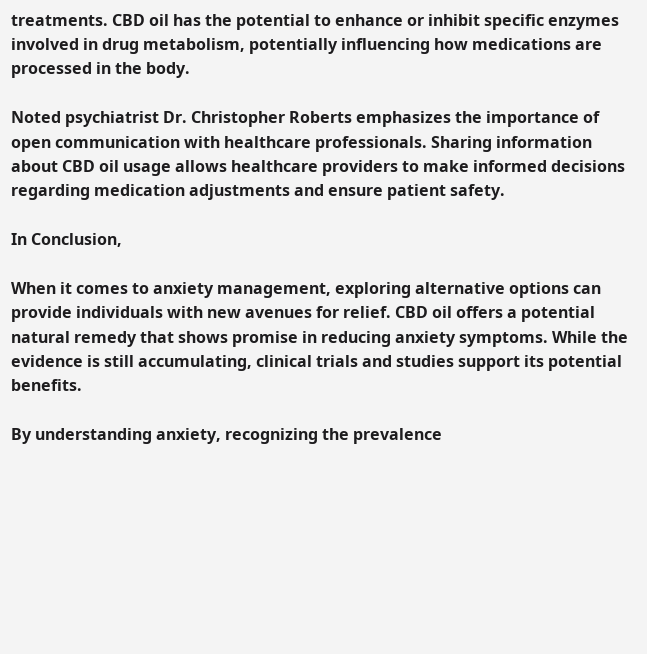treatments. CBD oil has the potential to enhance or inhibit specific enzymes involved in drug metabolism, potentially influencing how medications are processed in the body.

Noted psychiatrist Dr. Christopher Roberts emphasizes the importance of open communication with healthcare professionals. Sharing information about CBD oil usage allows healthcare providers to make informed decisions regarding medication adjustments and ensure patient safety.

In Conclusion,

When it comes to anxiety management, exploring alternative options can provide individuals with new avenues for relief. CBD oil offers a potential natural remedy that shows promise in reducing anxiety symptoms. While the evidence is still accumulating, clinical trials and studies support its potential benefits.

By understanding anxiety, recognizing the prevalence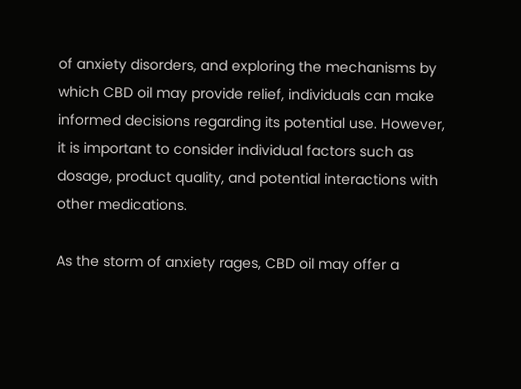of anxiety disorders, and exploring the mechanisms by which CBD oil may provide relief, individuals can make informed decisions regarding its potential use. However, it is important to consider individual factors such as dosage, product quality, and potential interactions with other medications.

As the storm of anxiety rages, CBD oil may offer a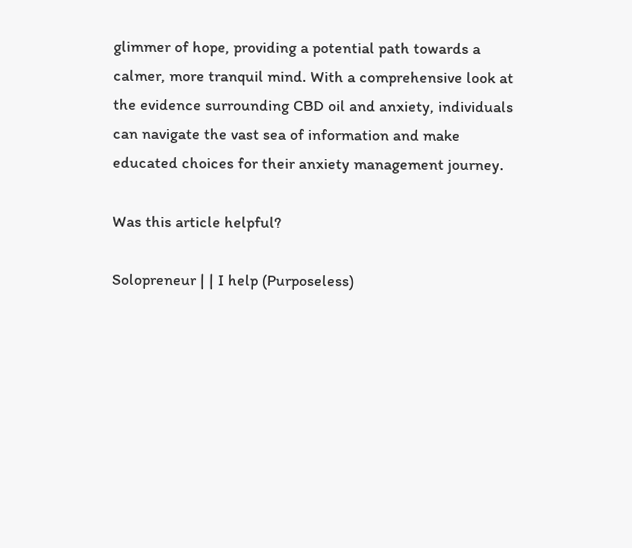glimmer of hope, providing a potential path towards a calmer, more tranquil mind. With a comprehensive look at the evidence surrounding CBD oil and anxiety, individuals can navigate the vast sea of information and make educated choices for their anxiety management journey.

Was this article helpful?

Solopreneur | | I help (Purposeless)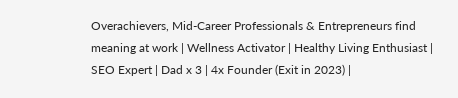Overachievers, Mid-Career Professionals & Entrepreneurs find meaning at work | Wellness Activator | Healthy Living Enthusiast | SEO Expert | Dad x 3 | 4x Founder (Exit in 2023) |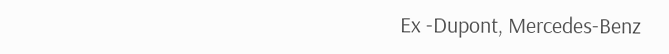Ex -Dupont, Mercedes-Benz